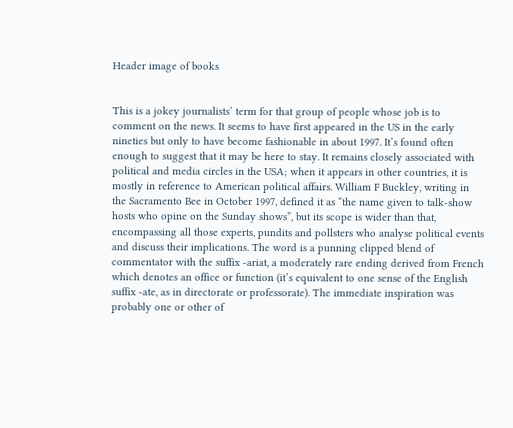Header image of books


This is a jokey journalists’ term for that group of people whose job is to comment on the news. It seems to have first appeared in the US in the early nineties but only to have become fashionable in about 1997. It’s found often enough to suggest that it may be here to stay. It remains closely associated with political and media circles in the USA; when it appears in other countries, it is mostly in reference to American political affairs. William F Buckley, writing in the Sacramento Bee in October 1997, defined it as “the name given to talk-show hosts who opine on the Sunday shows”, but its scope is wider than that, encompassing all those experts, pundits and pollsters who analyse political events and discuss their implications. The word is a punning clipped blend of commentator with the suffix -ariat, a moderately rare ending derived from French which denotes an office or function (it’s equivalent to one sense of the English suffix -ate, as in directorate or professorate). The immediate inspiration was probably one or other of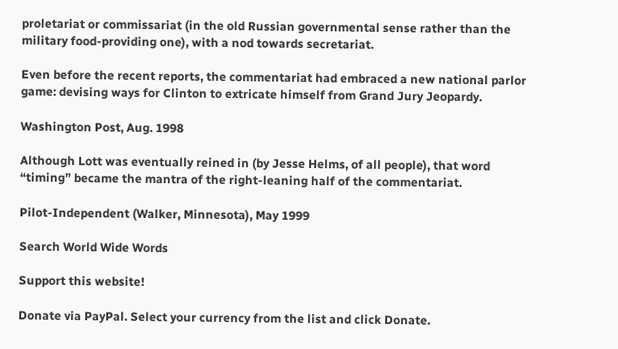proletariat or commissariat (in the old Russian governmental sense rather than the military food-providing one), with a nod towards secretariat.

Even before the recent reports, the commentariat had embraced a new national parlor game: devising ways for Clinton to extricate himself from Grand Jury Jeopardy.

Washington Post, Aug. 1998

Although Lott was eventually reined in (by Jesse Helms, of all people), that word “timing” became the mantra of the right-leaning half of the commentariat.

Pilot-Independent (Walker, Minnesota), May 1999

Search World Wide Words

Support this website!

Donate via PayPal. Select your currency from the list and click Donate.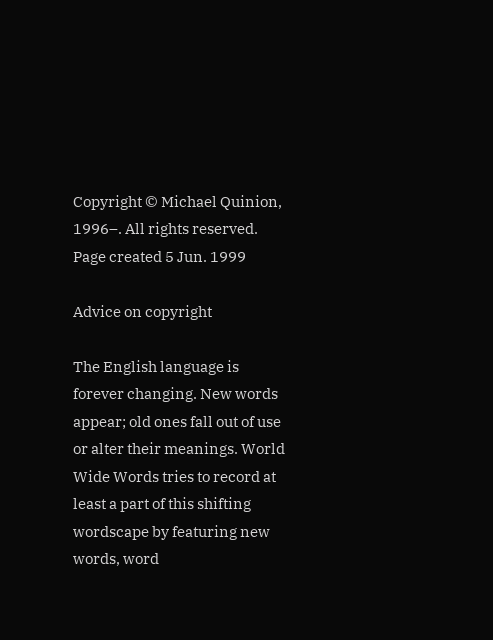Copyright © Michael Quinion, 1996–. All rights reserved.
Page created 5 Jun. 1999

Advice on copyright

The English language is forever changing. New words appear; old ones fall out of use or alter their meanings. World Wide Words tries to record at least a part of this shifting wordscape by featuring new words, word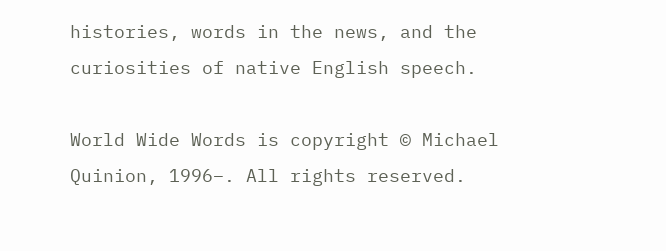histories, words in the news, and the curiosities of native English speech.

World Wide Words is copyright © Michael Quinion, 1996–. All rights reserved.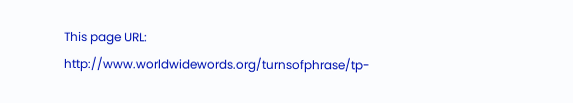This page URL: http://www.worldwidewords.org/turnsofphrase/tp-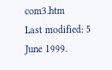com3.htm
Last modified: 5 June 1999.